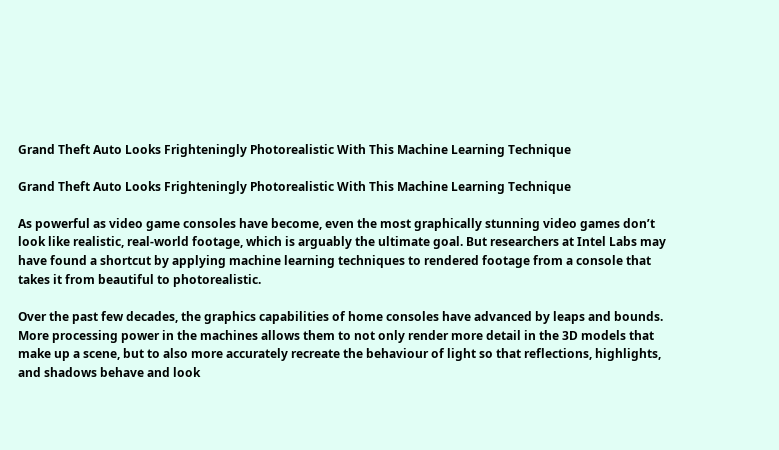Grand Theft Auto Looks Frighteningly Photorealistic With This Machine Learning Technique

Grand Theft Auto Looks Frighteningly Photorealistic With This Machine Learning Technique

As powerful as video game consoles have become, even the most graphically stunning video games don’t look like realistic, real-world footage, which is arguably the ultimate goal. But researchers at Intel Labs may have found a shortcut by applying machine learning techniques to rendered footage from a console that takes it from beautiful to photorealistic.

Over the past few decades, the graphics capabilities of home consoles have advanced by leaps and bounds. More processing power in the machines allows them to not only render more detail in the 3D models that make up a scene, but to also more accurately recreate the behaviour of light so that reflections, highlights, and shadows behave and look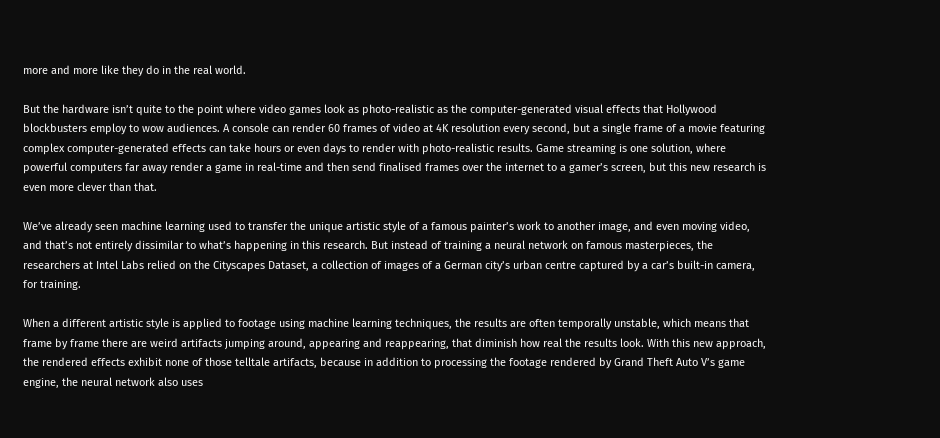more and more like they do in the real world.

But the hardware isn’t quite to the point where video games look as photo-realistic as the computer-generated visual effects that Hollywood blockbusters employ to wow audiences. A console can render 60 frames of video at 4K resolution every second, but a single frame of a movie featuring complex computer-generated effects can take hours or even days to render with photo-realistic results. Game streaming is one solution, where powerful computers far away render a game in real-time and then send finalised frames over the internet to a gamer’s screen, but this new research is even more clever than that.

We’ve already seen machine learning used to transfer the unique artistic style of a famous painter’s work to another image, and even moving video, and that’s not entirely dissimilar to what’s happening in this research. But instead of training a neural network on famous masterpieces, the researchers at Intel Labs relied on the Cityscapes Dataset, a collection of images of a German city’s urban centre captured by a car’s built-in camera, for training.

When a different artistic style is applied to footage using machine learning techniques, the results are often temporally unstable, which means that frame by frame there are weird artifacts jumping around, appearing and reappearing, that diminish how real the results look. With this new approach, the rendered effects exhibit none of those telltale artifacts, because in addition to processing the footage rendered by Grand Theft Auto V’s game engine, the neural network also uses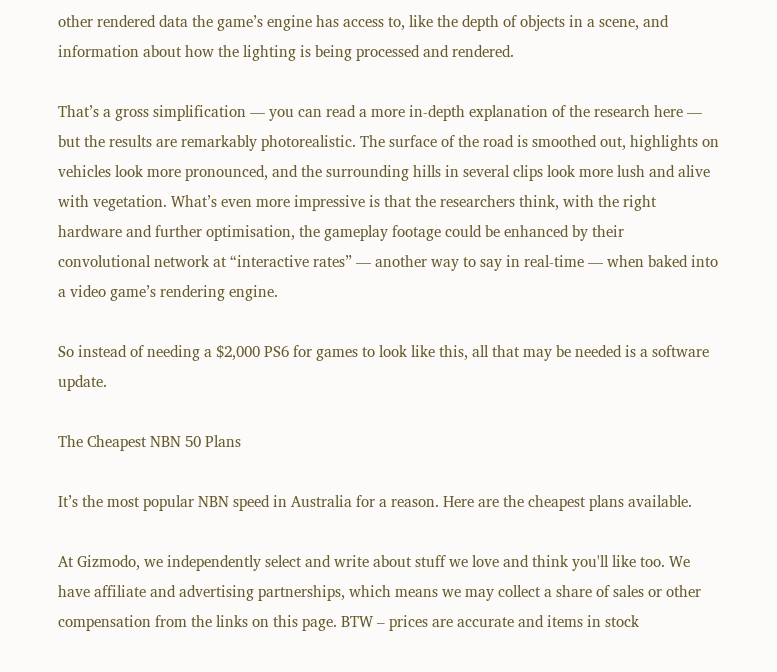other rendered data the game’s engine has access to, like the depth of objects in a scene, and information about how the lighting is being processed and rendered.

That’s a gross simplification — you can read a more in-depth explanation of the research here — but the results are remarkably photorealistic. The surface of the road is smoothed out, highlights on vehicles look more pronounced, and the surrounding hills in several clips look more lush and alive with vegetation. What’s even more impressive is that the researchers think, with the right hardware and further optimisation, the gameplay footage could be enhanced by their convolutional network at “interactive rates” — another way to say in real-time — when baked into a video game’s rendering engine.

So instead of needing a $2,000 PS6 for games to look like this, all that may be needed is a software update.

The Cheapest NBN 50 Plans

It’s the most popular NBN speed in Australia for a reason. Here are the cheapest plans available.

At Gizmodo, we independently select and write about stuff we love and think you'll like too. We have affiliate and advertising partnerships, which means we may collect a share of sales or other compensation from the links on this page. BTW – prices are accurate and items in stock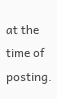at the time of posting.